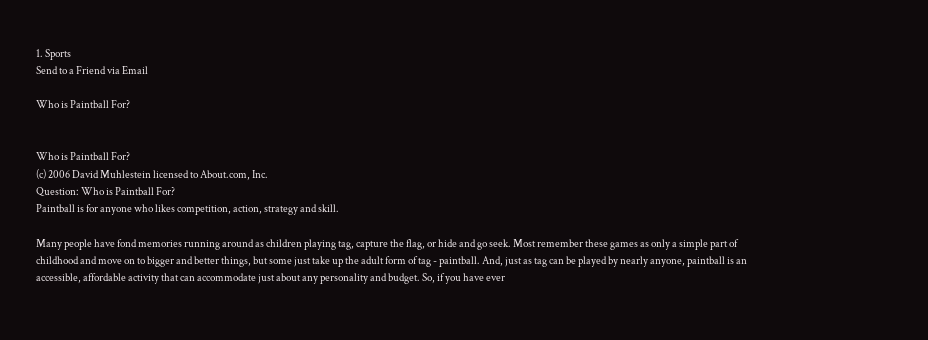1. Sports
Send to a Friend via Email

Who is Paintball For?


Who is Paintball For?
(c) 2006 David Muhlestein licensed to About.com, Inc.
Question: Who is Paintball For?
Paintball is for anyone who likes competition, action, strategy and skill.

Many people have fond memories running around as children playing tag, capture the flag, or hide and go seek. Most remember these games as only a simple part of childhood and move on to bigger and better things, but some just take up the adult form of tag - paintball. And, just as tag can be played by nearly anyone, paintball is an accessible, affordable activity that can accommodate just about any personality and budget. So, if you have ever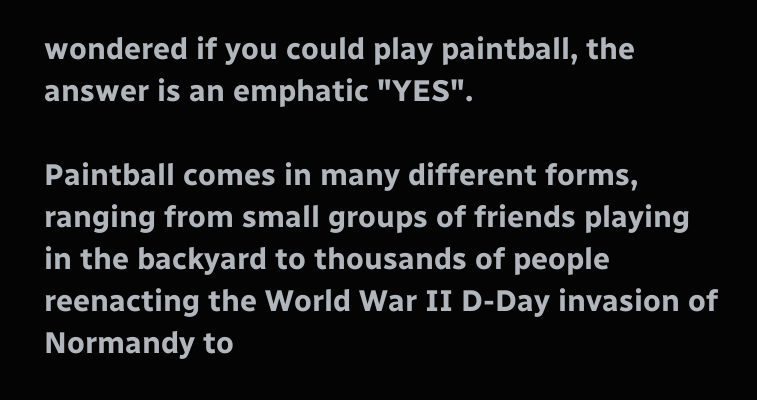wondered if you could play paintball, the answer is an emphatic "YES".

Paintball comes in many different forms, ranging from small groups of friends playing in the backyard to thousands of people reenacting the World War II D-Day invasion of Normandy to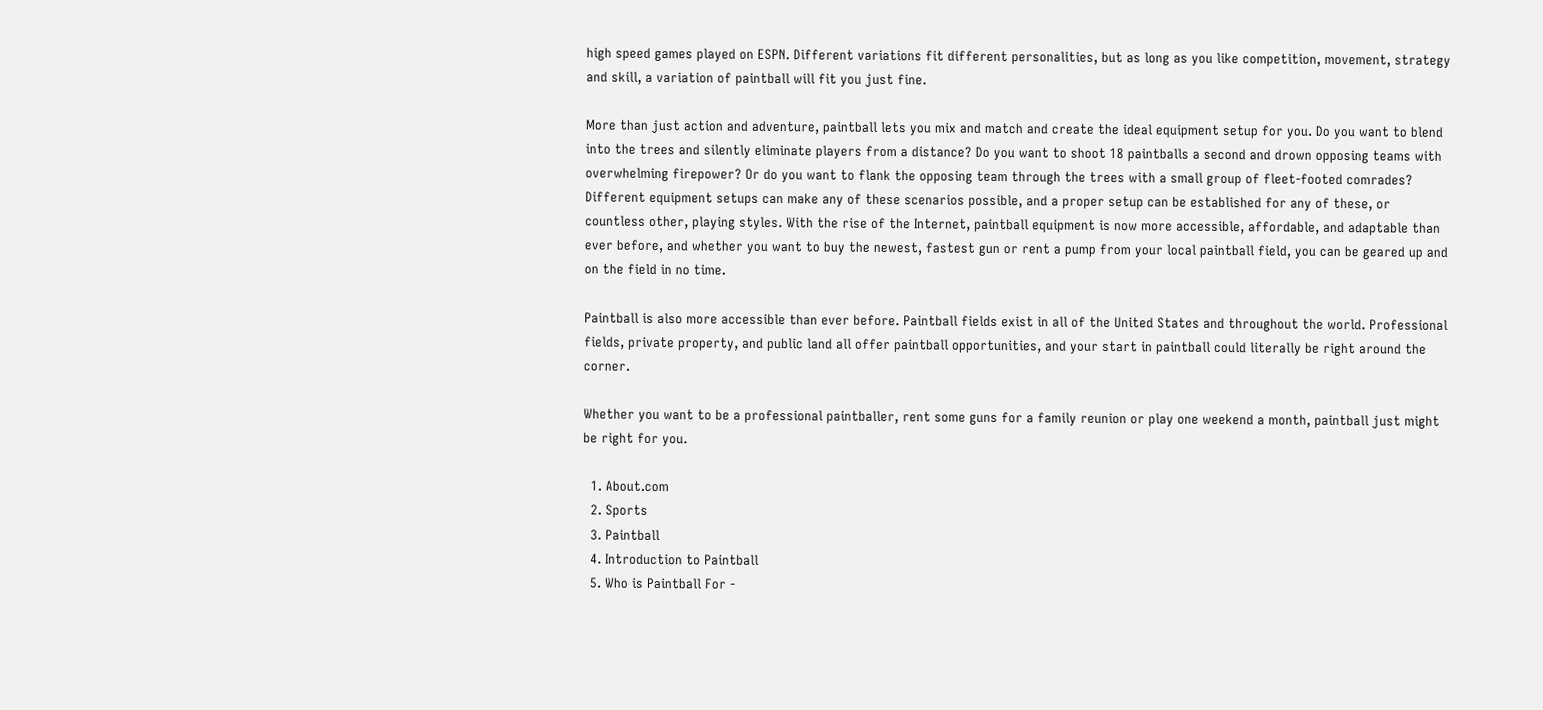high speed games played on ESPN. Different variations fit different personalities, but as long as you like competition, movement, strategy and skill, a variation of paintball will fit you just fine.

More than just action and adventure, paintball lets you mix and match and create the ideal equipment setup for you. Do you want to blend into the trees and silently eliminate players from a distance? Do you want to shoot 18 paintballs a second and drown opposing teams with overwhelming firepower? Or do you want to flank the opposing team through the trees with a small group of fleet-footed comrades? Different equipment setups can make any of these scenarios possible, and a proper setup can be established for any of these, or countless other, playing styles. With the rise of the Internet, paintball equipment is now more accessible, affordable, and adaptable than ever before, and whether you want to buy the newest, fastest gun or rent a pump from your local paintball field, you can be geared up and on the field in no time.

Paintball is also more accessible than ever before. Paintball fields exist in all of the United States and throughout the world. Professional fields, private property, and public land all offer paintball opportunities, and your start in paintball could literally be right around the corner.

Whether you want to be a professional paintballer, rent some guns for a family reunion or play one weekend a month, paintball just might be right for you.

  1. About.com
  2. Sports
  3. Paintball
  4. Introduction to Paintball
  5. Who is Paintball For -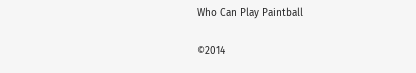Who Can Play Paintball

©2014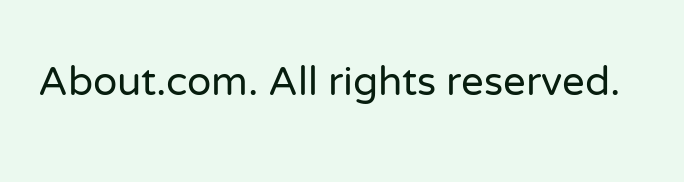About.com. All rights reserved.